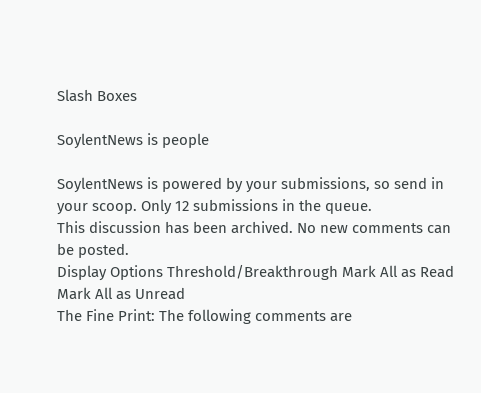Slash Boxes

SoylentNews is people

SoylentNews is powered by your submissions, so send in your scoop. Only 12 submissions in the queue.
This discussion has been archived. No new comments can be posted.
Display Options Threshold/Breakthrough Mark All as Read Mark All as Unread
The Fine Print: The following comments are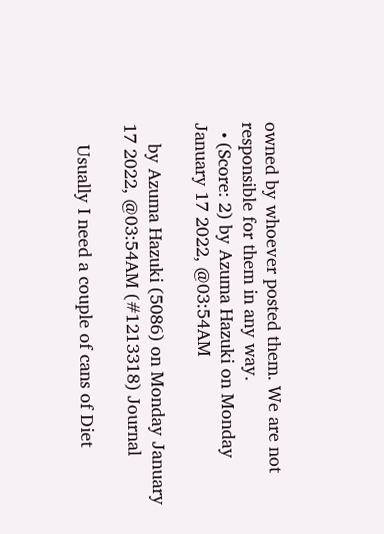owned by whoever posted them. We are not responsible for them in any way.
  • (Score: 2) by Azuma Hazuki on Monday January 17 2022, @03:54AM

    by Azuma Hazuki (5086) on Monday January 17 2022, @03:54AM (#1213318) Journal

    Usually I need a couple of cans of Diet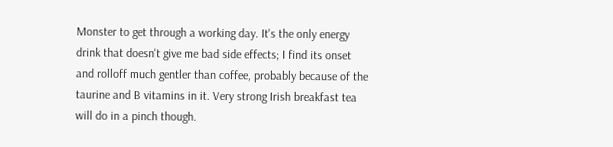Monster to get through a working day. It's the only energy drink that doesn't give me bad side effects; I find its onset and rolloff much gentler than coffee, probably because of the taurine and B vitamins in it. Very strong Irish breakfast tea will do in a pinch though.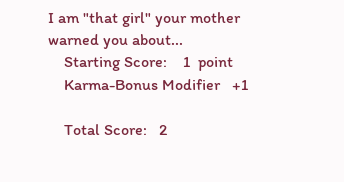I am "that girl" your mother warned you about...
    Starting Score:    1  point
    Karma-Bonus Modifier   +1

    Total Score:   2